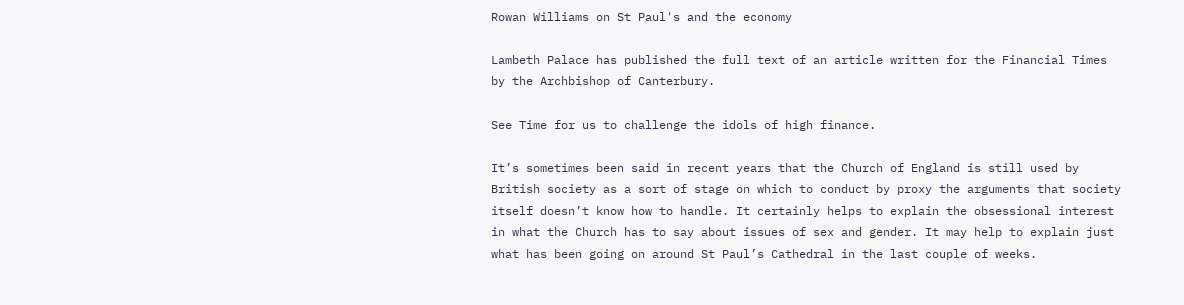Rowan Williams on St Paul's and the economy

Lambeth Palace has published the full text of an article written for the Financial Times by the Archbishop of Canterbury.

See Time for us to challenge the idols of high finance.

It’s sometimes been said in recent years that the Church of England is still used by British society as a sort of stage on which to conduct by proxy the arguments that society itself doesn’t know how to handle. It certainly helps to explain the obsessional interest in what the Church has to say about issues of sex and gender. It may help to explain just what has been going on around St Paul’s Cathedral in the last couple of weeks.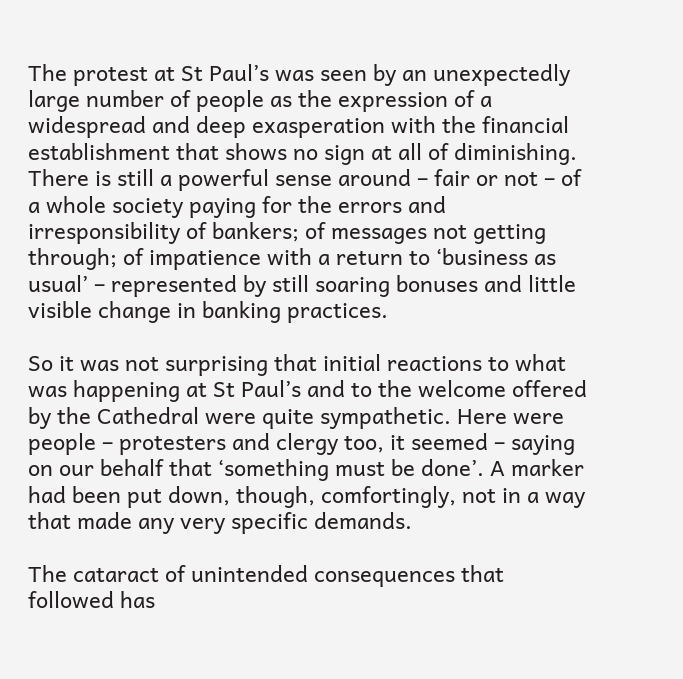The protest at St Paul’s was seen by an unexpectedly large number of people as the expression of a widespread and deep exasperation with the financial establishment that shows no sign at all of diminishing. There is still a powerful sense around – fair or not – of a whole society paying for the errors and irresponsibility of bankers; of messages not getting through; of impatience with a return to ‘business as usual’ – represented by still soaring bonuses and little visible change in banking practices.

So it was not surprising that initial reactions to what was happening at St Paul’s and to the welcome offered by the Cathedral were quite sympathetic. Here were people – protesters and clergy too, it seemed – saying on our behalf that ‘something must be done’. A marker had been put down, though, comfortingly, not in a way that made any very specific demands.

The cataract of unintended consequences that followed has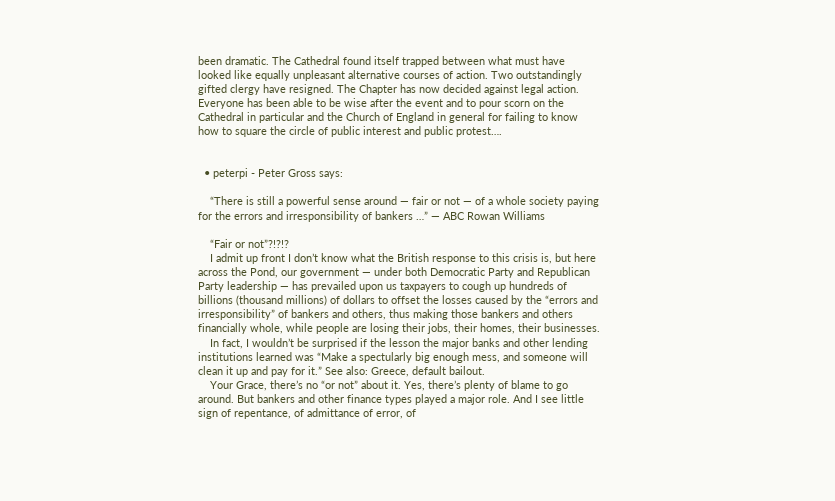been dramatic. The Cathedral found itself trapped between what must have looked like equally unpleasant alternative courses of action. Two outstandingly gifted clergy have resigned. The Chapter has now decided against legal action. Everyone has been able to be wise after the event and to pour scorn on the Cathedral in particular and the Church of England in general for failing to know how to square the circle of public interest and public protest….


  • peterpi - Peter Gross says:

    “There is still a powerful sense around — fair or not — of a whole society paying for the errors and irresponsibility of bankers …” — ABC Rowan Williams

    “Fair or not”?!?!?
    I admit up front I don’t know what the British response to this crisis is, but here across the Pond, our government — under both Democratic Party and Republican Party leadership — has prevailed upon us taxpayers to cough up hundreds of billions (thousand millions) of dollars to offset the losses caused by the “errors and irresponsibility” of bankers and others, thus making those bankers and others financially whole, while people are losing their jobs, their homes, their businesses.
    In fact, I wouldn’t be surprised if the lesson the major banks and other lending institutions learned was “Make a spectularly big enough mess, and someone will clean it up and pay for it.” See also: Greece, default bailout.
    Your Grace, there’s no “or not” about it. Yes, there’s plenty of blame to go around. But bankers and other finance types played a major role. And I see little sign of repentance, of admittance of error, of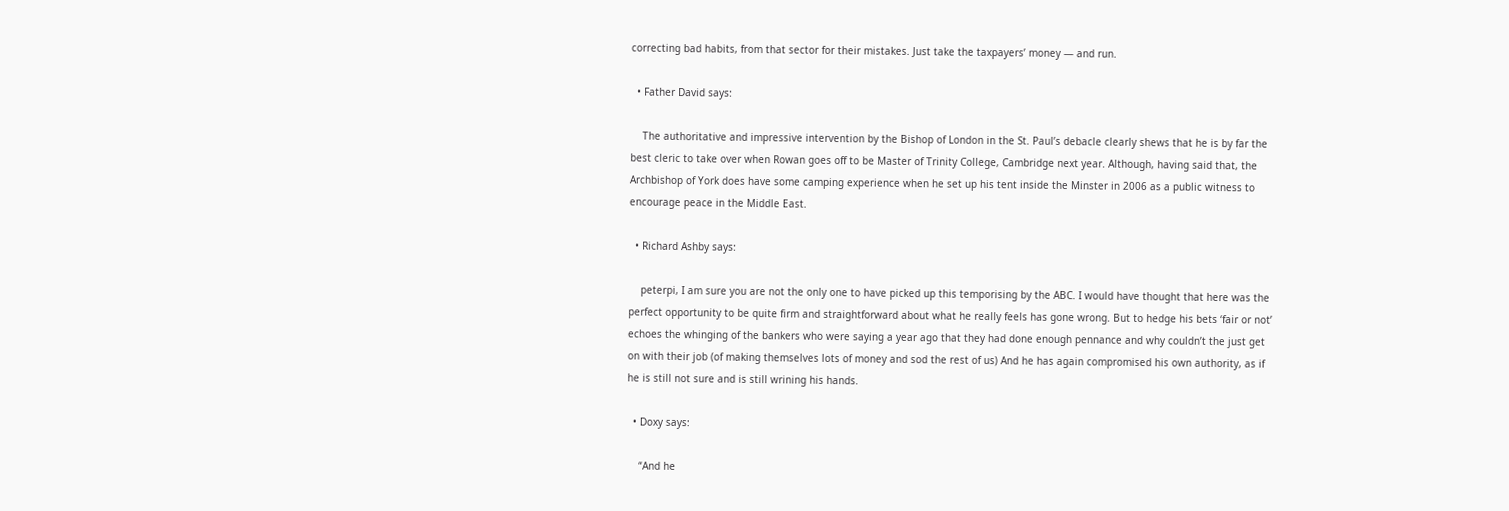correcting bad habits, from that sector for their mistakes. Just take the taxpayers’ money — and run.

  • Father David says:

    The authoritative and impressive intervention by the Bishop of London in the St. Paul’s debacle clearly shews that he is by far the best cleric to take over when Rowan goes off to be Master of Trinity College, Cambridge next year. Although, having said that, the Archbishop of York does have some camping experience when he set up his tent inside the Minster in 2006 as a public witness to encourage peace in the Middle East.

  • Richard Ashby says:

    peterpi, I am sure you are not the only one to have picked up this temporising by the ABC. I would have thought that here was the perfect opportunity to be quite firm and straightforward about what he really feels has gone wrong. But to hedge his bets ‘fair or not’ echoes the whinging of the bankers who were saying a year ago that they had done enough pennance and why couldn’t the just get on with their job (of making themselves lots of money and sod the rest of us) And he has again compromised his own authority, as if he is still not sure and is still wrining his hands.

  • Doxy says:

    “And he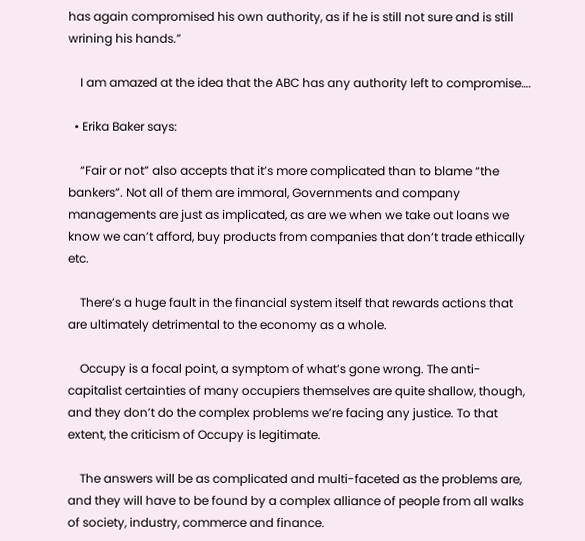has again compromised his own authority, as if he is still not sure and is still wrining his hands.”

    I am amazed at the idea that the ABC has any authority left to compromise….

  • Erika Baker says:

    “Fair or not” also accepts that it’s more complicated than to blame “the bankers”. Not all of them are immoral, Governments and company managements are just as implicated, as are we when we take out loans we know we can’t afford, buy products from companies that don’t trade ethically etc.

    There’s a huge fault in the financial system itself that rewards actions that are ultimately detrimental to the economy as a whole.

    Occupy is a focal point, a symptom of what’s gone wrong. The anti-capitalist certainties of many occupiers themselves are quite shallow, though, and they don’t do the complex problems we’re facing any justice. To that extent, the criticism of Occupy is legitimate.

    The answers will be as complicated and multi-faceted as the problems are, and they will have to be found by a complex alliance of people from all walks of society, industry, commerce and finance.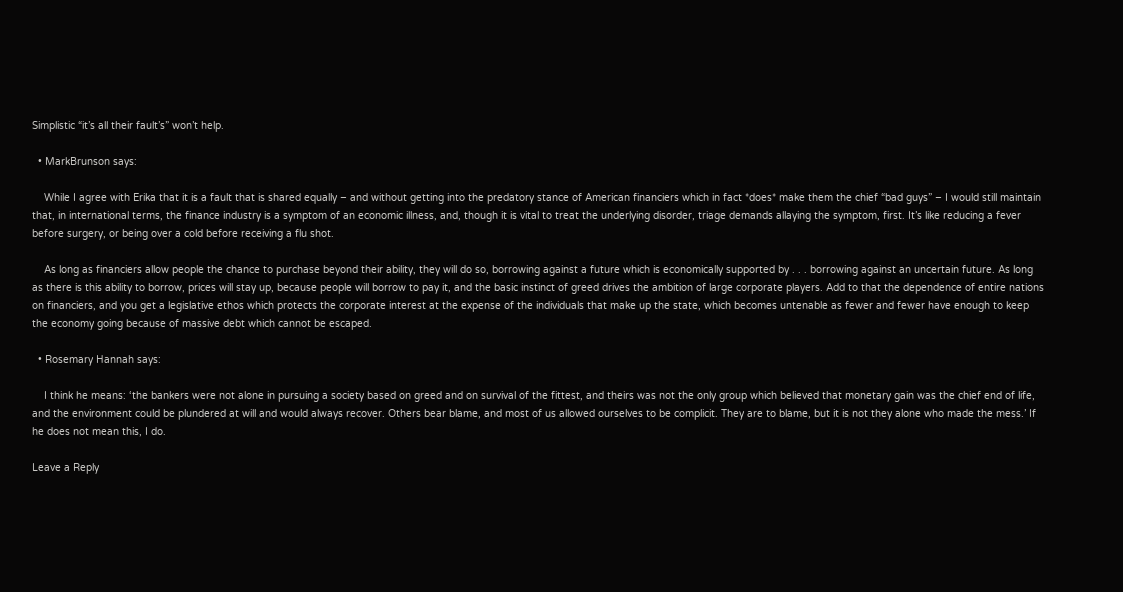Simplistic “it’s all their fault’s” won’t help.

  • MarkBrunson says:

    While I agree with Erika that it is a fault that is shared equally – and without getting into the predatory stance of American financiers which in fact *does* make them the chief “bad guys” – I would still maintain that, in international terms, the finance industry is a symptom of an economic illness, and, though it is vital to treat the underlying disorder, triage demands allaying the symptom, first. It’s like reducing a fever before surgery, or being over a cold before receiving a flu shot.

    As long as financiers allow people the chance to purchase beyond their ability, they will do so, borrowing against a future which is economically supported by . . . borrowing against an uncertain future. As long as there is this ability to borrow, prices will stay up, because people will borrow to pay it, and the basic instinct of greed drives the ambition of large corporate players. Add to that the dependence of entire nations on financiers, and you get a legislative ethos which protects the corporate interest at the expense of the individuals that make up the state, which becomes untenable as fewer and fewer have enough to keep the economy going because of massive debt which cannot be escaped.

  • Rosemary Hannah says:

    I think he means: ‘the bankers were not alone in pursuing a society based on greed and on survival of the fittest, and theirs was not the only group which believed that monetary gain was the chief end of life, and the environment could be plundered at will and would always recover. Others bear blame, and most of us allowed ourselves to be complicit. They are to blame, but it is not they alone who made the mess.’ If he does not mean this, I do.

Leave a Reply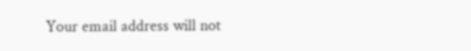Your email address will not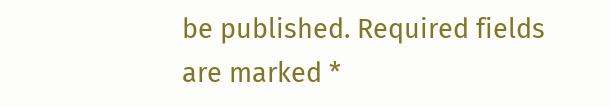be published. Required fields are marked *